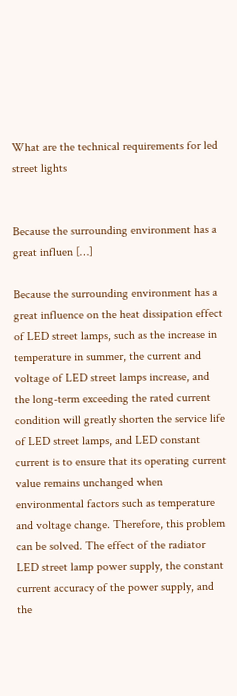What are the technical requirements for led street lights


Because the surrounding environment has a great influen […]

Because the surrounding environment has a great influence on the heat dissipation effect of LED street lamps, such as the increase in temperature in summer, the current and voltage of LED street lamps increase, and the long-term exceeding the rated current condition will greatly shorten the service life of LED street lamps, and LED constant current is to ensure that its operating current value remains unchanged when environmental factors such as temperature and voltage change. Therefore, this problem can be solved. The effect of the radiator LED street lamp power supply, the constant current accuracy of the power supply, and the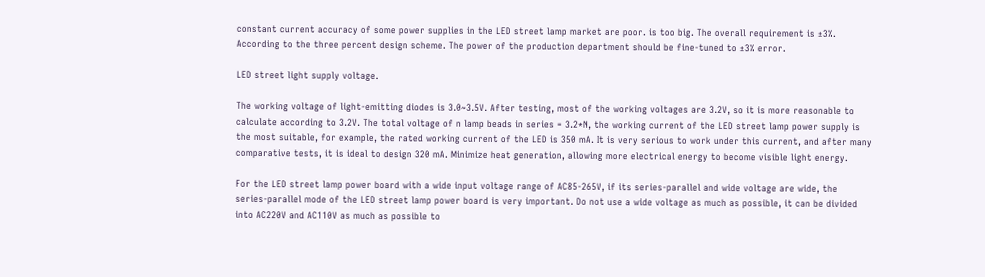constant current accuracy of some power supplies in the LED street lamp market are poor. is too big. The overall requirement is ±3%. According to the three percent design scheme. The power of the production department should be fine-tuned to ±3% error.

LED street light supply voltage.

The working voltage of light-emitting diodes is 3.0~3.5V. After testing, most of the working voltages are 3.2V, so it is more reasonable to calculate according to 3.2V. The total voltage of n lamp beads in series = 3.2*N, the working current of the LED street lamp power supply is the most suitable, for example, the rated working current of the LED is 350 mA. It is very serious to work under this current, and after many comparative tests, it is ideal to design 320 mA. Minimize heat generation, allowing more electrical energy to become visible light energy.

For the LED street lamp power board with a wide input voltage range of AC85-265V, if its series-parallel and wide voltage are wide, the series-parallel mode of the LED street lamp power board is very important. Do not use a wide voltage as much as possible, it can be divided into AC220V and AC110V as much as possible to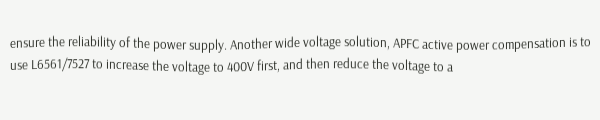ensure the reliability of the power supply. Another wide voltage solution, APFC active power compensation is to use L6561/7527 to increase the voltage to 400V first, and then reduce the voltage to a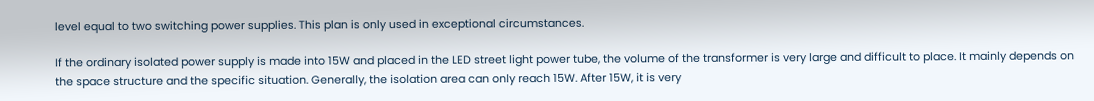level equal to two switching power supplies. This plan is only used in exceptional circumstances.

If the ordinary isolated power supply is made into 15W and placed in the LED street light power tube, the volume of the transformer is very large and difficult to place. It mainly depends on the space structure and the specific situation. Generally, the isolation area can only reach 15W. After 15W, it is very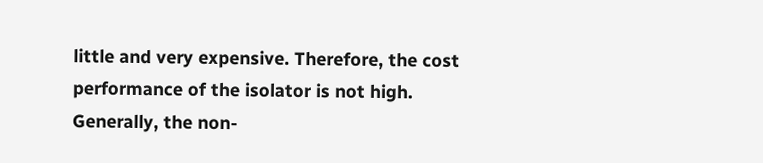little and very expensive. Therefore, the cost performance of the isolator is not high. Generally, the non-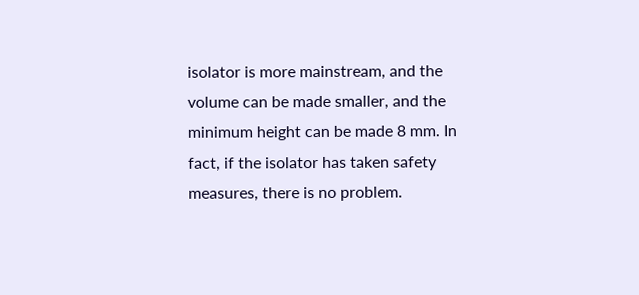isolator is more mainstream, and the volume can be made smaller, and the minimum height can be made 8 mm. In fact, if the isolator has taken safety measures, there is no problem.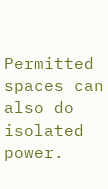Permitted spaces can also do isolated power.